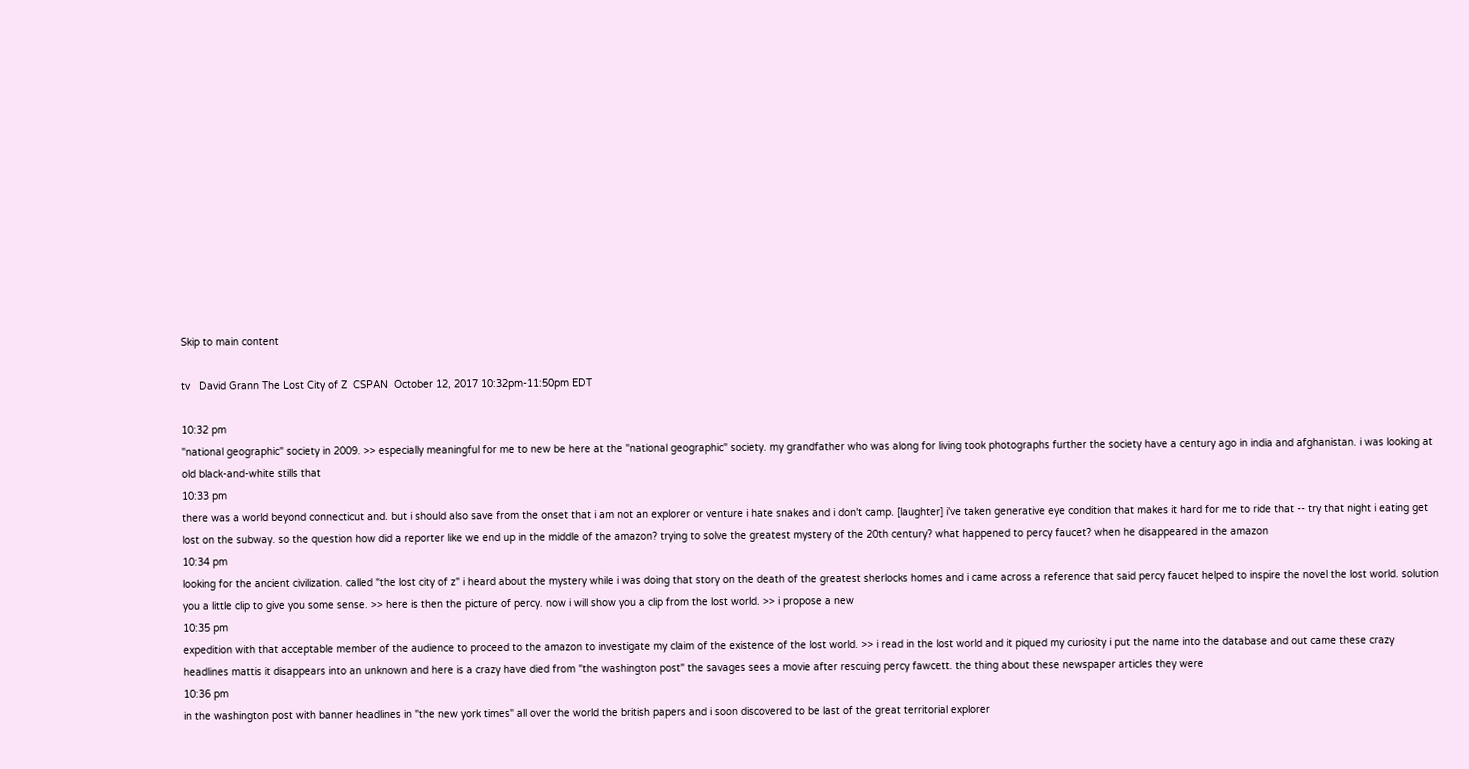Skip to main content

tv   David Grann The Lost City of Z  CSPAN  October 12, 2017 10:32pm-11:50pm EDT

10:32 pm
"national geographic" society in 2009. >> especially meaningful for me to new be here at the "national geographic" society. my grandfather who was along for living took photographs further the society have a century ago in india and afghanistan. i was looking at old black-and-white stills that
10:33 pm
there was a world beyond connecticut and. but i should also save from the onset that i am not an explorer or venture i hate snakes and i don't camp. [laughter] i've taken generative eye condition that makes it hard for me to ride that -- try that night i eating get lost on the subway. so the question how did a reporter like we end up in the middle of the amazon? trying to solve the greatest mystery of the 20th century? what happened to percy faucet? when he disappeared in the amazon
10:34 pm
looking for the ancient civilization. called "the lost city of z" i heard about the mystery while i was doing that story on the death of the greatest sherlocks homes and i came across a reference that said percy faucet helped to inspire the novel the lost world. solution you a little clip to give you some sense. >> here is then the picture of percy. now i will show you a clip from the lost world. >> i propose a new
10:35 pm
expedition with that acceptable member of the audience to proceed to the amazon to investigate my claim of the existence of the lost world. >> i read in the lost world and it piqued my curiosity i put the name into the database and out came these crazy headlines mattis it disappears into an unknown and here is a crazy have died from "the washington post" the savages sees a movie after rescuing percy fawcett. the thing about these newspaper articles they were
10:36 pm
in the washington post with banner headlines in "the new york times" all over the world the british papers and i soon discovered to be last of the great territorial explorer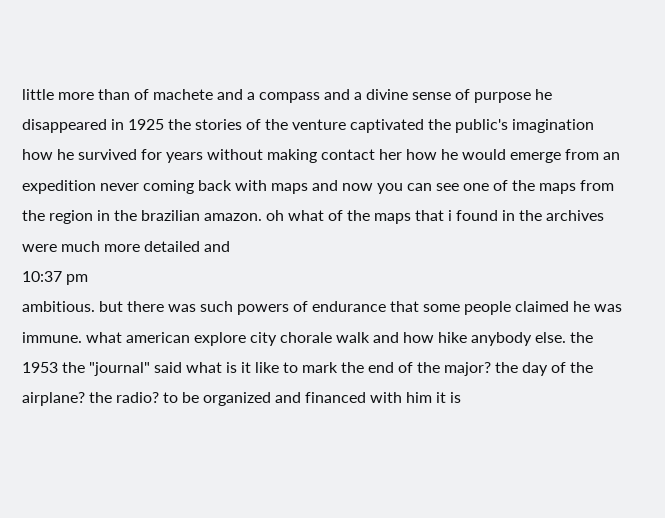little more than of machete and a compass and a divine sense of purpose he disappeared in 1925 the stories of the venture captivated the public's imagination how he survived for years without making contact her how he would emerge from an expedition never coming back with maps and now you can see one of the maps from the region in the brazilian amazon. oh what of the maps that i found in the archives were much more detailed and
10:37 pm
ambitious. but there was such powers of endurance that some people claimed he was immune. what american explore city chorale walk and how hike anybody else. the 1953 the "journal" said what is it like to mark the end of the major? the day of the airplane? the radio? to be organized and financed with him it is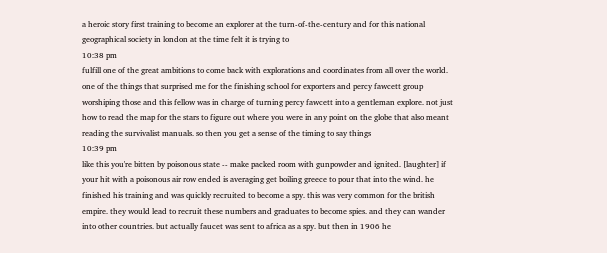a heroic story first training to become an explorer at the turn-of-the-century and for this national geographical society in london at the time felt it is trying to
10:38 pm
fulfill one of the great ambitions to come back with explorations and coordinates from all over the world. one of the things that surprised me for the finishing school for exporters and percy fawcett group worshiping those and this fellow was in charge of turning percy fawcett into a gentleman explore. not just how to read the map for the stars to figure out where you were in any point on the globe that also meant reading the survivalist manuals. so then you get a sense of the timing to say things
10:39 pm
like this you're bitten by poisonous state -- make packed room with gunpowder and ignited. [laughter] if your hit with a poisonous air row ended is averaging get boiling greece to pour that into the wind. he finished his training and was quickly recruited to become a spy. this was very common for the british empire. they would lead to recruit these numbers and graduates to become spies. and they can wander into other countries. but actually faucet was sent to africa as a spy. but then in 1906 he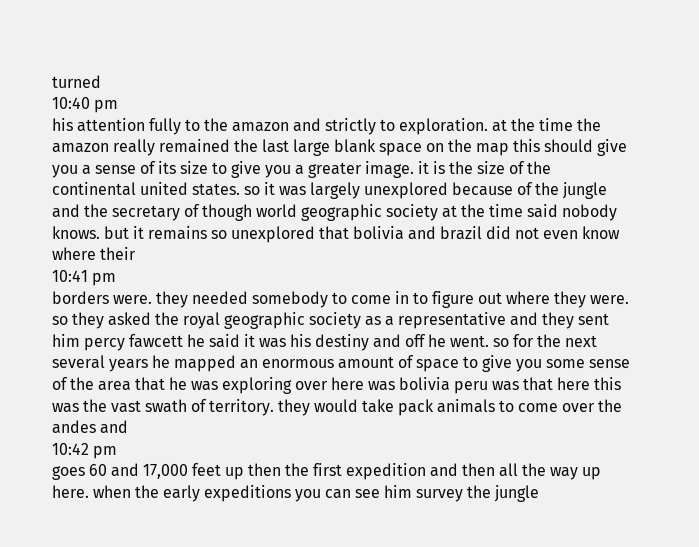turned
10:40 pm
his attention fully to the amazon and strictly to exploration. at the time the amazon really remained the last large blank space on the map this should give you a sense of its size to give you a greater image. it is the size of the continental united states. so it was largely unexplored because of the jungle and the secretary of though world geographic society at the time said nobody knows. but it remains so unexplored that bolivia and brazil did not even know where their
10:41 pm
borders were. they needed somebody to come in to figure out where they were. so they asked the royal geographic society as a representative and they sent him percy fawcett he said it was his destiny and off he went. so for the next several years he mapped an enormous amount of space to give you some sense of the area that he was exploring over here was bolivia peru was that here this was the vast swath of territory. they would take pack animals to come over the andes and
10:42 pm
goes 60 and 17,000 feet up then the first expedition and then all the way up here. when the early expeditions you can see him survey the jungle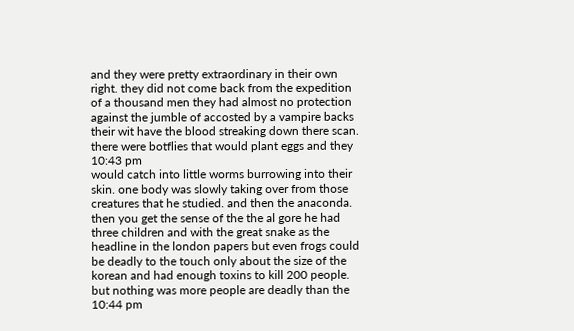and they were pretty extraordinary in their own right. they did not come back from the expedition of a thousand men they had almost no protection against the jumble of accosted by a vampire backs their wit have the blood streaking down there scan. there were botflies that would plant eggs and they
10:43 pm
would catch into little worms burrowing into their skin. one body was slowly taking over from those creatures that he studied. and then the anaconda. then you get the sense of the the al gore he had three children and with the great snake as the headline in the london papers but even frogs could be deadly to the touch only about the size of the korean and had enough toxins to kill 200 people. but nothing was more people are deadly than the
10:44 pm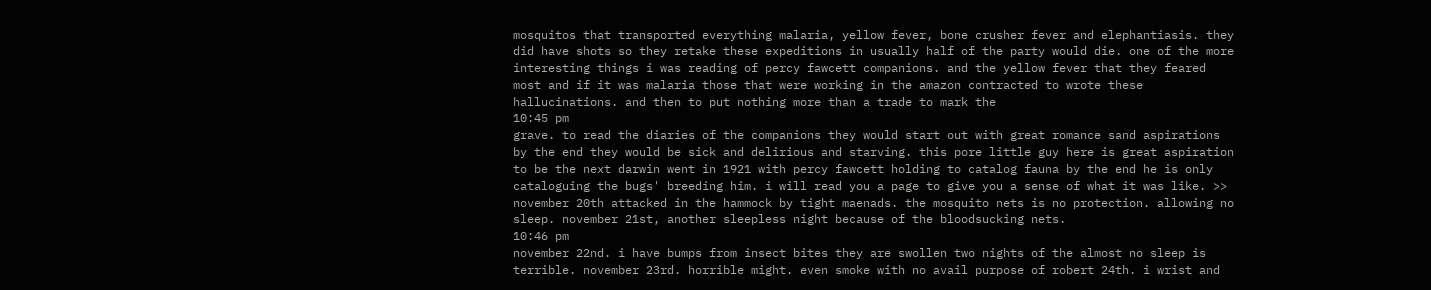mosquitos that transported everything malaria, yellow fever, bone crusher fever and elephantiasis. they did have shots so they retake these expeditions in usually half of the party would die. one of the more interesting things i was reading of percy fawcett companions. and the yellow fever that they feared most and if it was malaria those that were working in the amazon contracted to wrote these hallucinations. and then to put nothing more than a trade to mark the
10:45 pm
grave. to read the diaries of the companions they would start out with great romance sand aspirations by the end they would be sick and delirious and starving. this pore little guy here is great aspiration to be the next darwin went in 1921 with percy fawcett holding to catalog fauna by the end he is only cataloguing the bugs' breeding him. i will read you a page to give you a sense of what it was like. >> november 20th attacked in the hammock by tight maenads. the mosquito nets is no protection. allowing no sleep. november 21st, another sleepless night because of the bloodsucking nets.
10:46 pm
november 22nd. i have bumps from insect bites they are swollen two nights of the almost no sleep is terrible. november 23rd. horrible might. even smoke with no avail purpose of robert 24th. i wrist and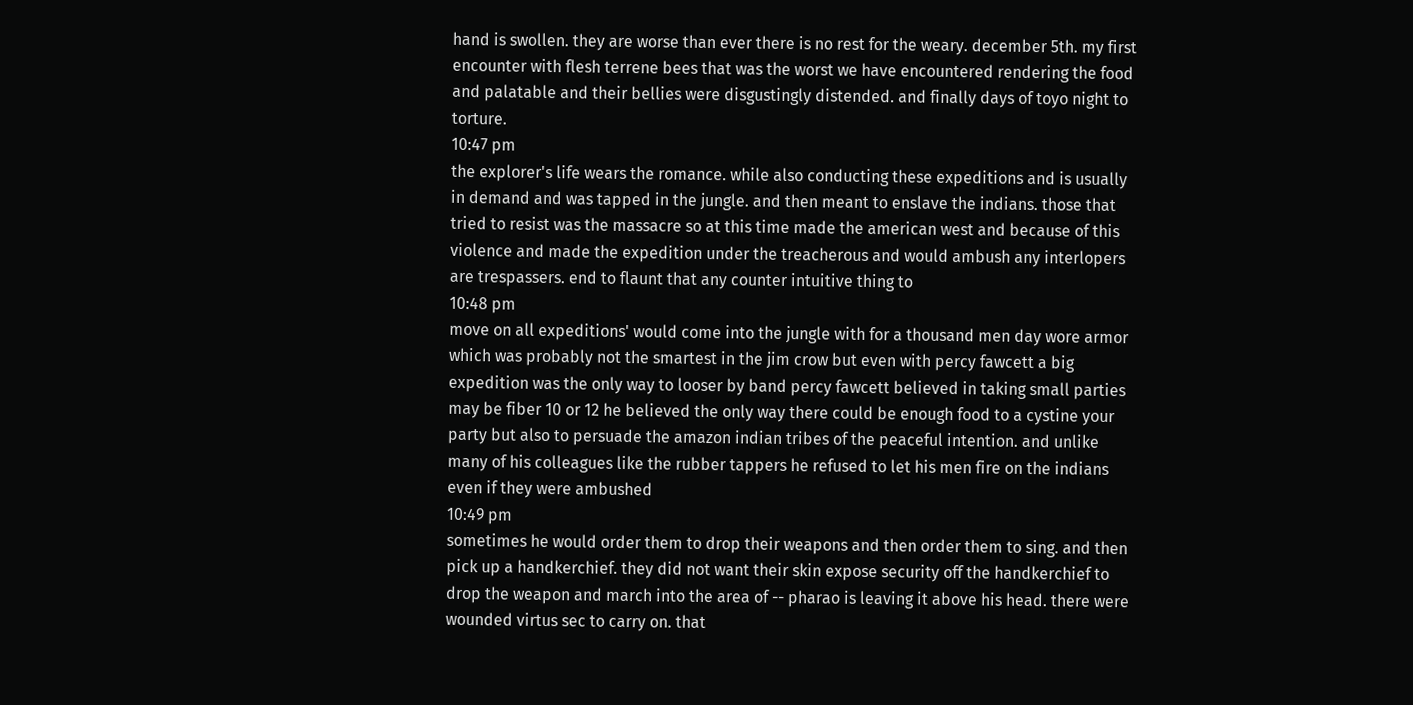hand is swollen. they are worse than ever there is no rest for the weary. december 5th. my first encounter with flesh terrene bees that was the worst we have encountered rendering the food and palatable and their bellies were disgustingly distended. and finally days of toyo night to torture.
10:47 pm
the explorer's life wears the romance. while also conducting these expeditions and is usually in demand and was tapped in the jungle. and then meant to enslave the indians. those that tried to resist was the massacre so at this time made the american west and because of this violence and made the expedition under the treacherous and would ambush any interlopers are trespassers. end to flaunt that any counter intuitive thing to
10:48 pm
move on all expeditions' would come into the jungle with for a thousand men day wore armor which was probably not the smartest in the jim crow but even with percy fawcett a big expedition was the only way to looser by band percy fawcett believed in taking small parties may be fiber 10 or 12 he believed the only way there could be enough food to a cystine your party but also to persuade the amazon indian tribes of the peaceful intention. and unlike many of his colleagues like the rubber tappers he refused to let his men fire on the indians even if they were ambushed
10:49 pm
sometimes he would order them to drop their weapons and then order them to sing. and then pick up a handkerchief. they did not want their skin expose security off the handkerchief to drop the weapon and march into the area of -- pharao is leaving it above his head. there were wounded virtus sec to carry on. that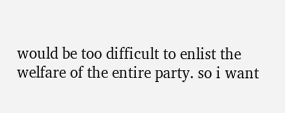would be too difficult to enlist the welfare of the entire party. so i want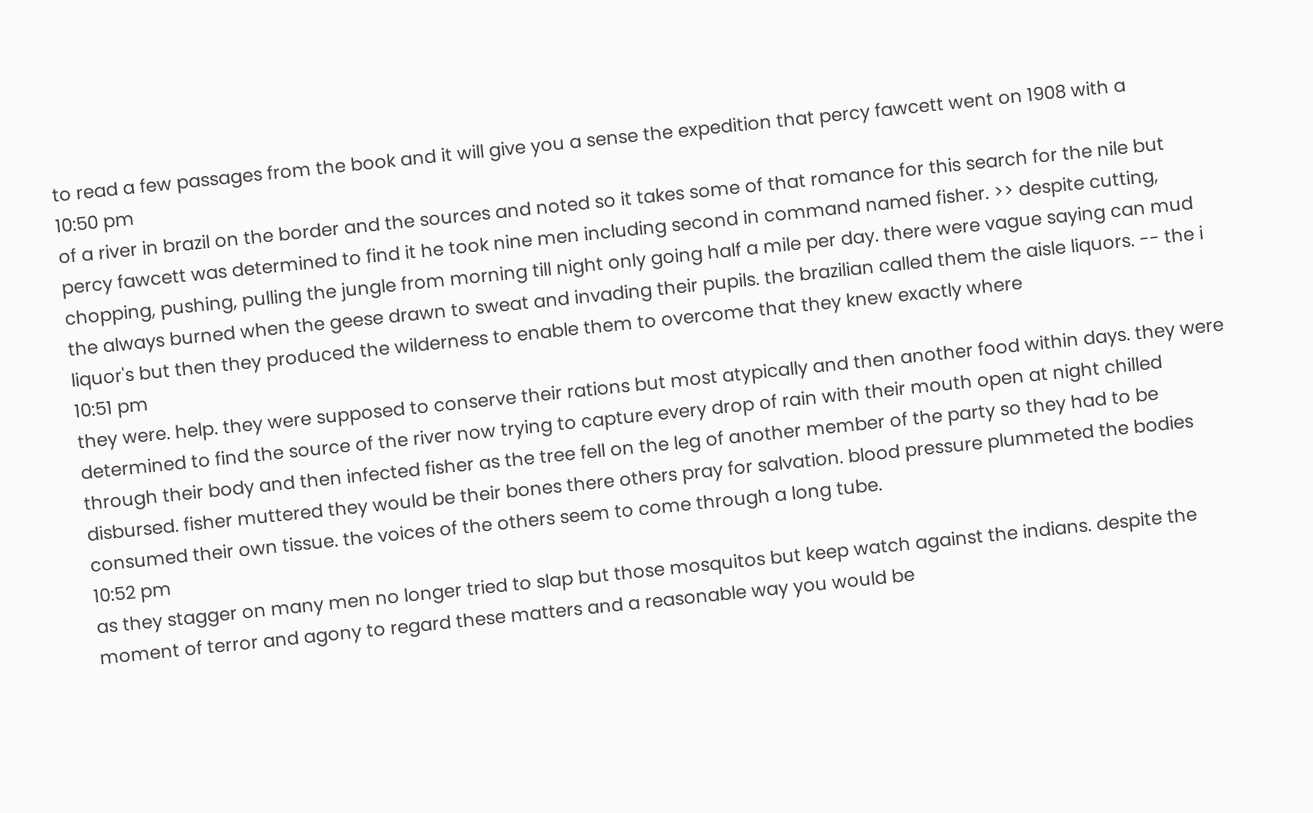to read a few passages from the book and it will give you a sense the expedition that percy fawcett went on 1908 with a
10:50 pm
of a river in brazil on the border and the sources and noted so it takes some of that romance for this search for the nile but percy fawcett was determined to find it he took nine men including second in command named fisher. >> despite cutting, chopping, pushing, pulling the jungle from morning till night only going half a mile per day. there were vague saying can mud the always burned when the geese drawn to sweat and invading their pupils. the brazilian called them the aisle liquors. -- the i liquor's but then they produced the wilderness to enable them to overcome that they knew exactly where
10:51 pm
they were. help. they were supposed to conserve their rations but most atypically and then another food within days. they were determined to find the source of the river now trying to capture every drop of rain with their mouth open at night chilled through their body and then infected fisher as the tree fell on the leg of another member of the party so they had to be disbursed. fisher muttered they would be their bones there others pray for salvation. blood pressure plummeted the bodies consumed their own tissue. the voices of the others seem to come through a long tube.
10:52 pm
as they stagger on many men no longer tried to slap but those mosquitos but keep watch against the indians. despite the moment of terror and agony to regard these matters and a reasonable way you would be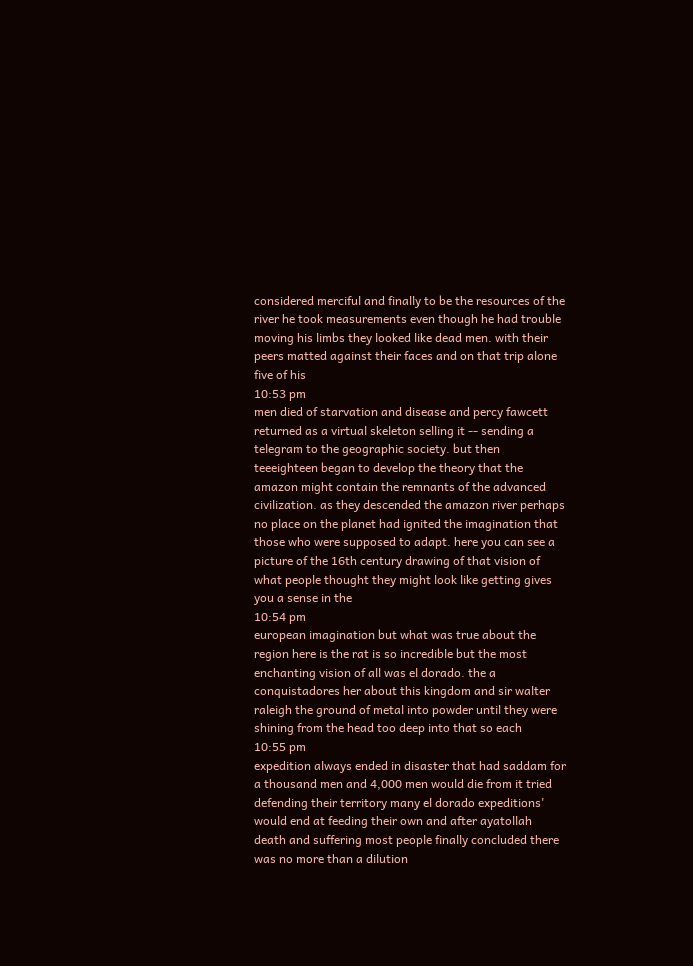considered merciful and finally to be the resources of the river he took measurements even though he had trouble moving his limbs they looked like dead men. with their peers matted against their faces and on that trip alone five of his
10:53 pm
men died of starvation and disease and percy fawcett returned as a virtual skeleton selling it -- sending a telegram to the geographic society. but then teeeighteen began to develop the theory that the amazon might contain the remnants of the advanced civilization. as they descended the amazon river perhaps no place on the planet had ignited the imagination that those who were supposed to adapt. here you can see a picture of the 16th century drawing of that vision of what people thought they might look like getting gives you a sense in the
10:54 pm
european imagination but what was true about the region here is the rat is so incredible but the most enchanting vision of all was el dorado. the a conquistadores her about this kingdom and sir walter raleigh the ground of metal into powder until they were shining from the head too deep into that so each
10:55 pm
expedition always ended in disaster that had saddam for a thousand men and 4,000 men would die from it tried defending their territory many el dorado expeditions' would end at feeding their own and after ayatollah death and suffering most people finally concluded there was no more than a dilution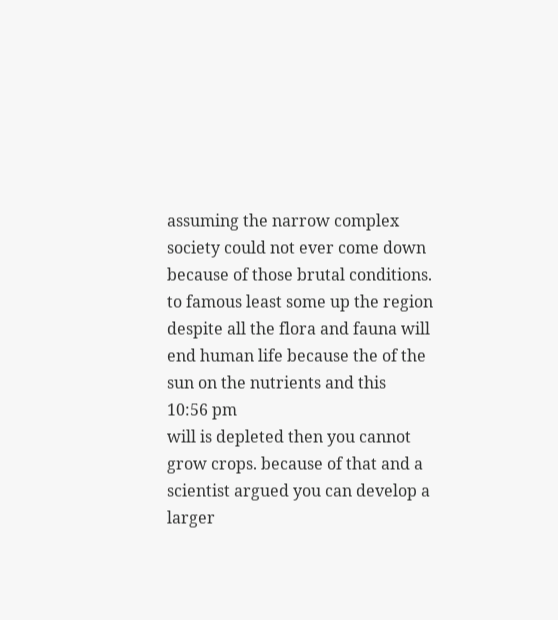assuming the narrow complex society could not ever come down because of those brutal conditions. to famous least some up the region despite all the flora and fauna will end human life because the of the sun on the nutrients and this
10:56 pm
will is depleted then you cannot grow crops. because of that and a scientist argued you can develop a larger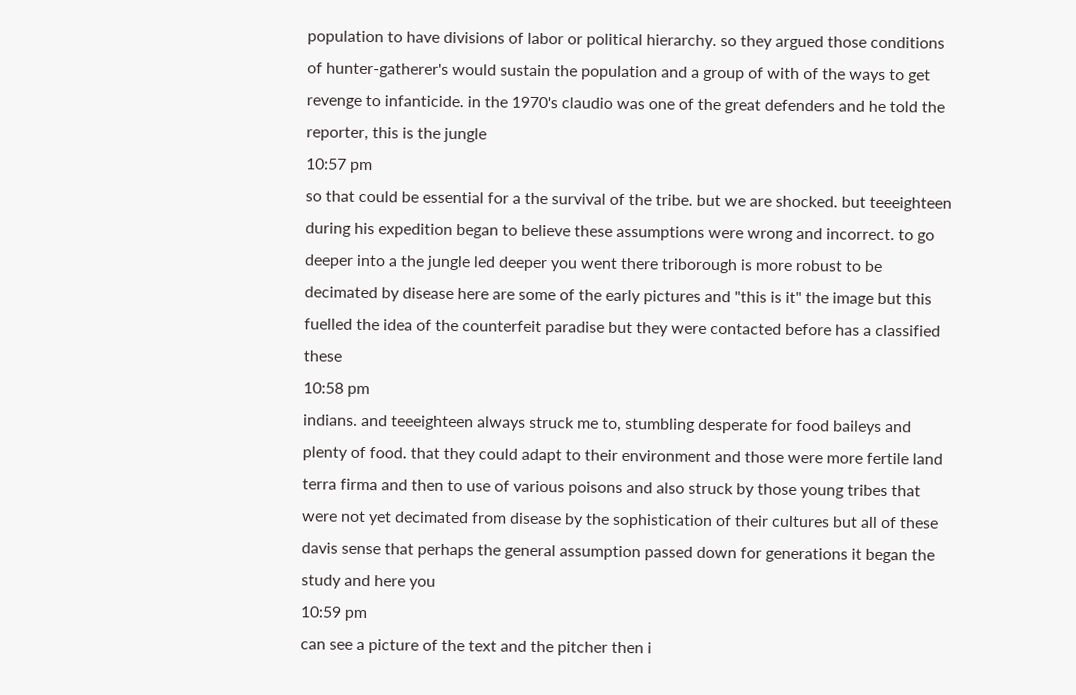population to have divisions of labor or political hierarchy. so they argued those conditions of hunter-gatherer's would sustain the population and a group of with of the ways to get revenge to infanticide. in the 1970's claudio was one of the great defenders and he told the reporter, this is the jungle
10:57 pm
so that could be essential for a the survival of the tribe. but we are shocked. but teeeighteen during his expedition began to believe these assumptions were wrong and incorrect. to go deeper into a the jungle led deeper you went there triborough is more robust to be decimated by disease here are some of the early pictures and "this is it" the image but this fuelled the idea of the counterfeit paradise but they were contacted before has a classified these
10:58 pm
indians. and teeeighteen always struck me to, stumbling desperate for food baileys and plenty of food. that they could adapt to their environment and those were more fertile land terra firma and then to use of various poisons and also struck by those young tribes that were not yet decimated from disease by the sophistication of their cultures but all of these davis sense that perhaps the general assumption passed down for generations it began the study and here you
10:59 pm
can see a picture of the text and the pitcher then i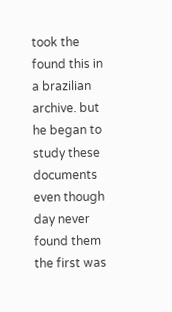took the found this in a brazilian archive. but he began to study these documents even though day never found them the first was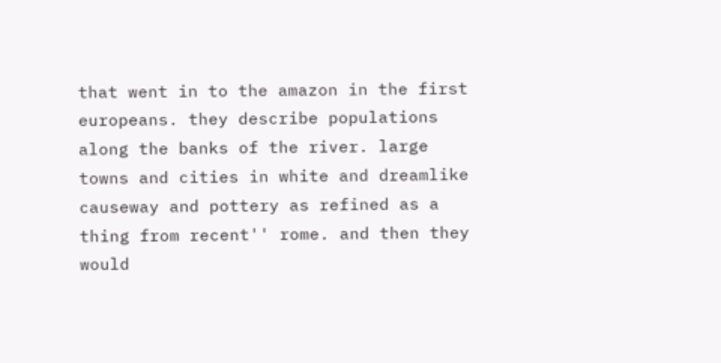that went in to the amazon in the first europeans. they describe populations along the banks of the river. large towns and cities in white and dreamlike causeway and pottery as refined as a thing from recent'' rome. and then they would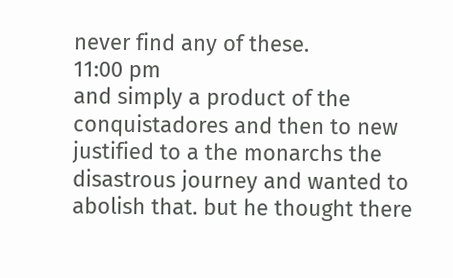never find any of these.
11:00 pm
and simply a product of the conquistadores and then to new justified to a the monarchs the disastrous journey and wanted to abolish that. but he thought there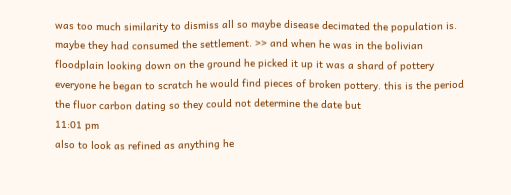was too much similarity to dismiss all so maybe disease decimated the population is. maybe they had consumed the settlement. >> and when he was in the bolivian floodplain looking down on the ground he picked it up it was a shard of pottery everyone he began to scratch he would find pieces of broken pottery. this is the period the fluor carbon dating so they could not determine the date but
11:01 pm
also to look as refined as anything he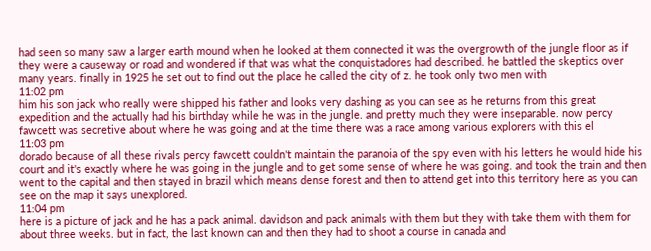had seen so many saw a larger earth mound when he looked at them connected it was the overgrowth of the jungle floor as if they were a causeway or road and wondered if that was what the conquistadores had described. he battled the skeptics over many years. finally in 1925 he set out to find out the place he called the city of z. he took only two men with
11:02 pm
him his son jack who really were shipped his father and looks very dashing as you can see as he returns from this great expedition and the actually had his birthday while he was in the jungle. and pretty much they were inseparable. now percy fawcett was secretive about where he was going and at the time there was a race among various explorers with this el
11:03 pm
dorado because of all these rivals percy fawcett couldn't maintain the paranoia of the spy even with his letters he would hide his court and it's exactly where he was going in the jungle and to get some sense of where he was going. and took the train and then went to the capital and then stayed in brazil which means dense forest and then to attend get into this territory here as you can see on the map it says unexplored.
11:04 pm
here is a picture of jack and he has a pack animal. davidson and pack animals with them but they with take them with them for about three weeks. but in fact, the last known can and then they had to shoot a course in canada and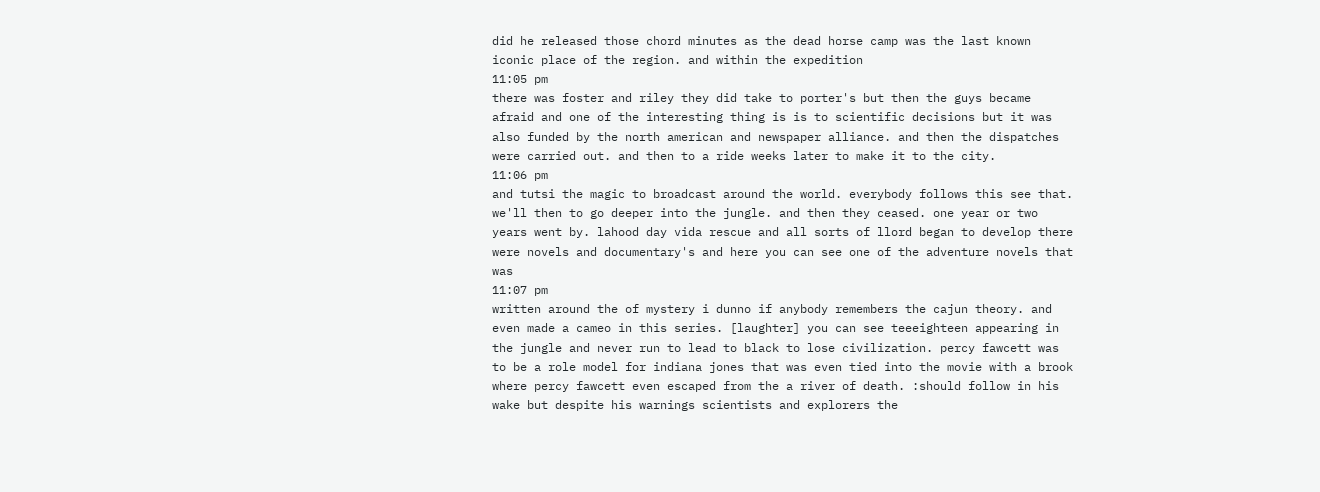did he released those chord minutes as the dead horse camp was the last known iconic place of the region. and within the expedition
11:05 pm
there was foster and riley they did take to porter's but then the guys became afraid and one of the interesting thing is is to scientific decisions but it was also funded by the north american and newspaper alliance. and then the dispatches were carried out. and then to a ride weeks later to make it to the city.
11:06 pm
and tutsi the magic to broadcast around the world. everybody follows this see that. we'll then to go deeper into the jungle. and then they ceased. one year or two years went by. lahood day vida rescue and all sorts of llord began to develop there were novels and documentary's and here you can see one of the adventure novels that was
11:07 pm
written around the of mystery i dunno if anybody remembers the cajun theory. and even made a cameo in this series. [laughter] you can see teeeighteen appearing in the jungle and never run to lead to black to lose civilization. percy fawcett was to be a role model for indiana jones that was even tied into the movie with a brook where percy fawcett even escaped from the a river of death. :should follow in his wake but despite his warnings scientists and explorers the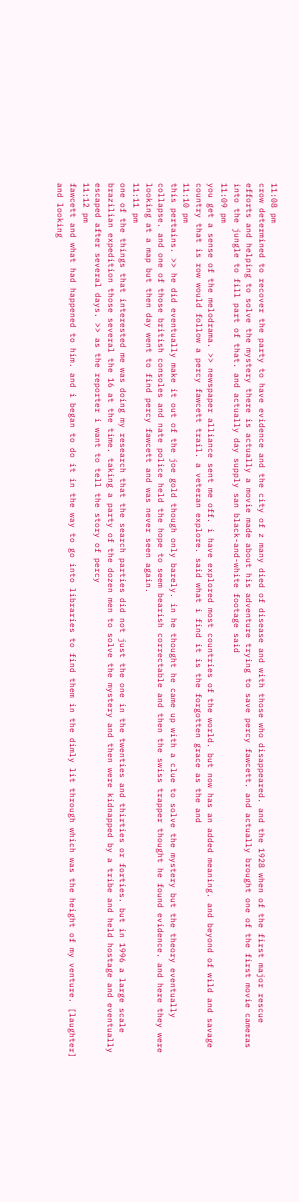11:08 pm
crow determined to recover the party to have evidence and the city of z many died of disease and with those who disappeared. and the 1928 when of the first major rescue efforts and helping to solve the mystery there is actually a movie made about his adventure trying to save percy fawcett. and actually brought one of the first movie cameras into the jungle to fill part of that. and actually day supply san black-and-white footage said
11:09 pm
you get a sense of the melodrama. >> newspaper alliance sent me off. i have explored most countries of the world. but now has an added meaning. and beyond of wild and savage country that is row would follow a percy fawcett trail. a veteran explore. said what i find it is the forgotten grace as the and
11:10 pm
this pertains. >> he did eventually make it out of the joe gold though only barely. in he thought he came up with a clue to solve the mystery but the theory eventually collapse. and one of those british consoles and nate police held the hope to seem bearish correctable and then the swiss trapper thought he found evidence. and here they were looking at a map but then day went to find percy fawcett and was never seen again.
11:11 pm
one of the things that interested me was doing my research that the search parties did not just the one in the twenties and thirties or forties. but in 1996 a large scale brazilian expedition those several the 16 at the time. taking a party of the dozen men to solve the mystery and then were kidnapped by a tribe and held hostage and eventually escaped after several days. >> as the reporter i want to tell the story of percy
11:12 pm
fawcett and what had happened to him. and i began to do it in the way to go into libraries to find them in the dimly lit through which was the height of my venture. [laughter] and looking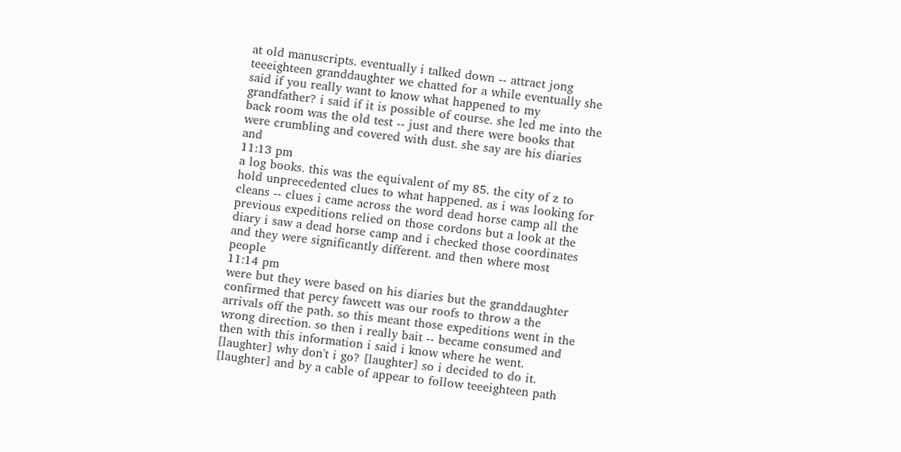at old manuscripts. eventually i talked down -- attract jong teeeighteen granddaughter we chatted for a while eventually she said if you really want to know what happened to my grandfather? i said if it is possible of course. she led me into the back room was the old test -- just and there were books that were crumbling and covered with dust. she say are his diaries and
11:13 pm
a log books. this was the equivalent of my 85. the city of z to hold unprecedented clues to what happened. as i was looking for cleans -- clues i came across the word dead horse camp all the previous expeditions relied on those cordons but a look at the diary i saw a dead horse camp and i checked those coordinates and they were significantly different. and then where most people
11:14 pm
were but they were based on his diaries but the granddaughter confirmed that percy fawcett was our roofs to throw a the arrivals off the path. so this meant those expeditions went in the wrong direction. so then i really bait -- became consumed and then with this information i said i know where he went. [laughter] why don't i go? [laughter] so i decided to do it. [laughter] and by a cable of appear to follow teeeighteen path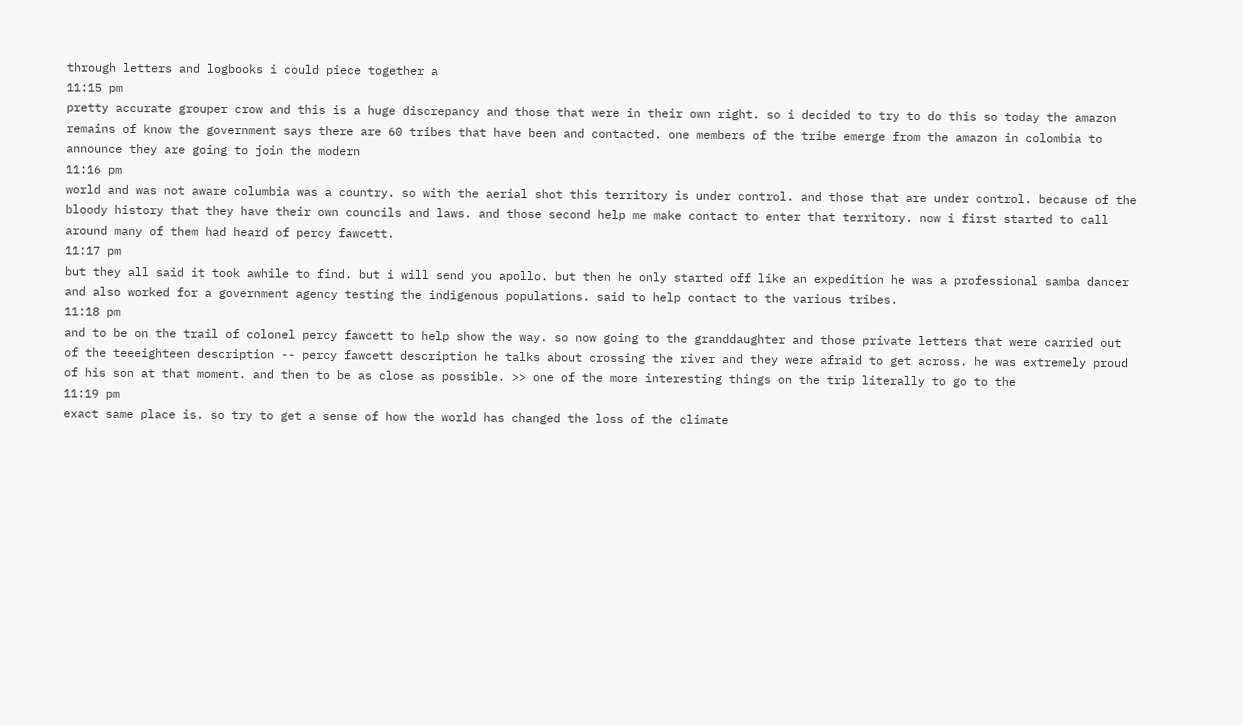through letters and logbooks i could piece together a
11:15 pm
pretty accurate grouper crow and this is a huge discrepancy and those that were in their own right. so i decided to try to do this so today the amazon remains of know the government says there are 60 tribes that have been and contacted. one members of the tribe emerge from the amazon in colombia to announce they are going to join the modern
11:16 pm
world and was not aware columbia was a country. so with the aerial shot this territory is under control. and those that are under control. because of the bloody history that they have their own councils and laws. and those second help me make contact to enter that territory. now i first started to call around many of them had heard of percy fawcett.
11:17 pm
but they all said it took awhile to find. but i will send you apollo. but then he only started off like an expedition he was a professional samba dancer and also worked for a government agency testing the indigenous populations. said to help contact to the various tribes.
11:18 pm
and to be on the trail of colonel percy fawcett to help show the way. so now going to the granddaughter and those private letters that were carried out of the teeeighteen description -- percy fawcett description he talks about crossing the river and they were afraid to get across. he was extremely proud of his son at that moment. and then to be as close as possible. >> one of the more interesting things on the trip literally to go to the
11:19 pm
exact same place is. so try to get a sense of how the world has changed the loss of the climate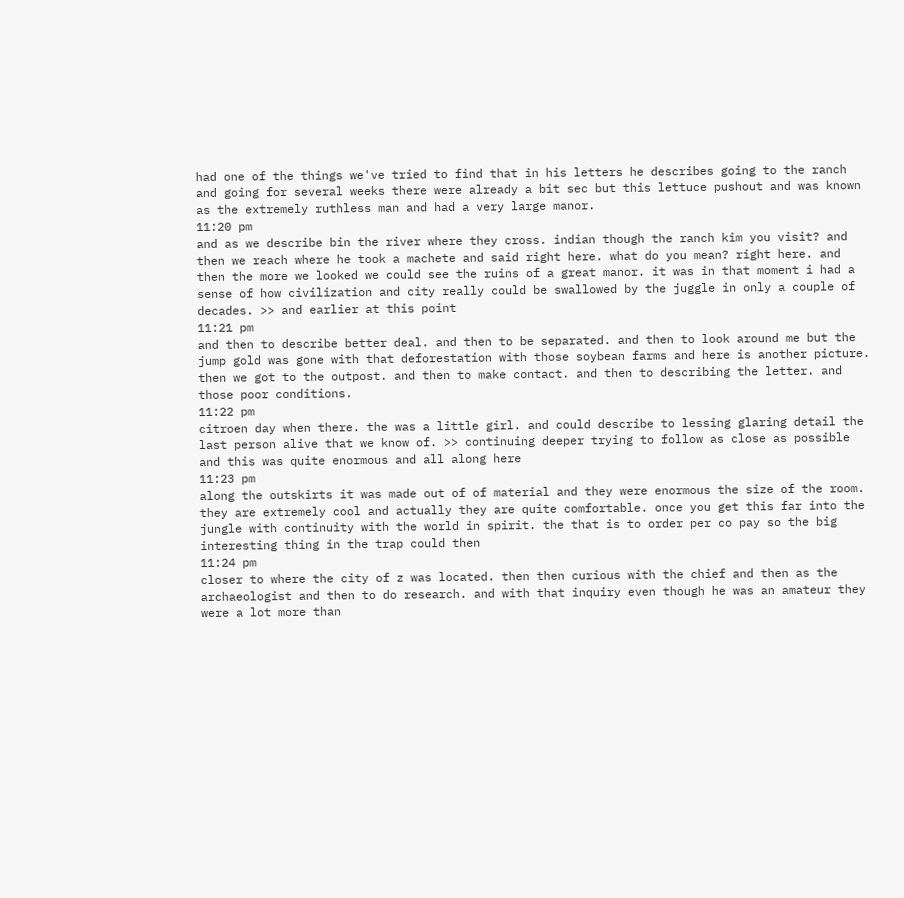had one of the things we've tried to find that in his letters he describes going to the ranch and going for several weeks there were already a bit sec but this lettuce pushout and was known as the extremely ruthless man and had a very large manor.
11:20 pm
and as we describe bin the river where they cross. indian though the ranch kim you visit? and then we reach where he took a machete and said right here. what do you mean? right here. and then the more we looked we could see the ruins of a great manor. it was in that moment i had a sense of how civilization and city really could be swallowed by the juggle in only a couple of decades. >> and earlier at this point
11:21 pm
and then to describe better deal. and then to be separated. and then to look around me but the jump gold was gone with that deforestation with those soybean farms and here is another picture. then we got to the outpost. and then to make contact. and then to describing the letter. and those poor conditions.
11:22 pm
citroen day when there. the was a little girl. and could describe to lessing glaring detail the last person alive that we know of. >> continuing deeper trying to follow as close as possible and this was quite enormous and all along here
11:23 pm
along the outskirts it was made out of of material and they were enormous the size of the room. they are extremely cool and actually they are quite comfortable. once you get this far into the jungle with continuity with the world in spirit. the that is to order per co pay so the big interesting thing in the trap could then
11:24 pm
closer to where the city of z was located. then then curious with the chief and then as the archaeologist and then to do research. and with that inquiry even though he was an amateur they were a lot more than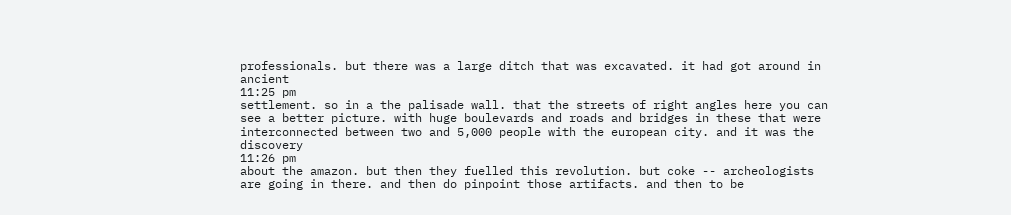professionals. but there was a large ditch that was excavated. it had got around in ancient
11:25 pm
settlement. so in a the palisade wall. that the streets of right angles here you can see a better picture. with huge boulevards and roads and bridges in these that were interconnected between two and 5,000 people with the european city. and it was the discovery
11:26 pm
about the amazon. but then they fuelled this revolution. but coke -- archeologists are going in there. and then do pinpoint those artifacts. and then to be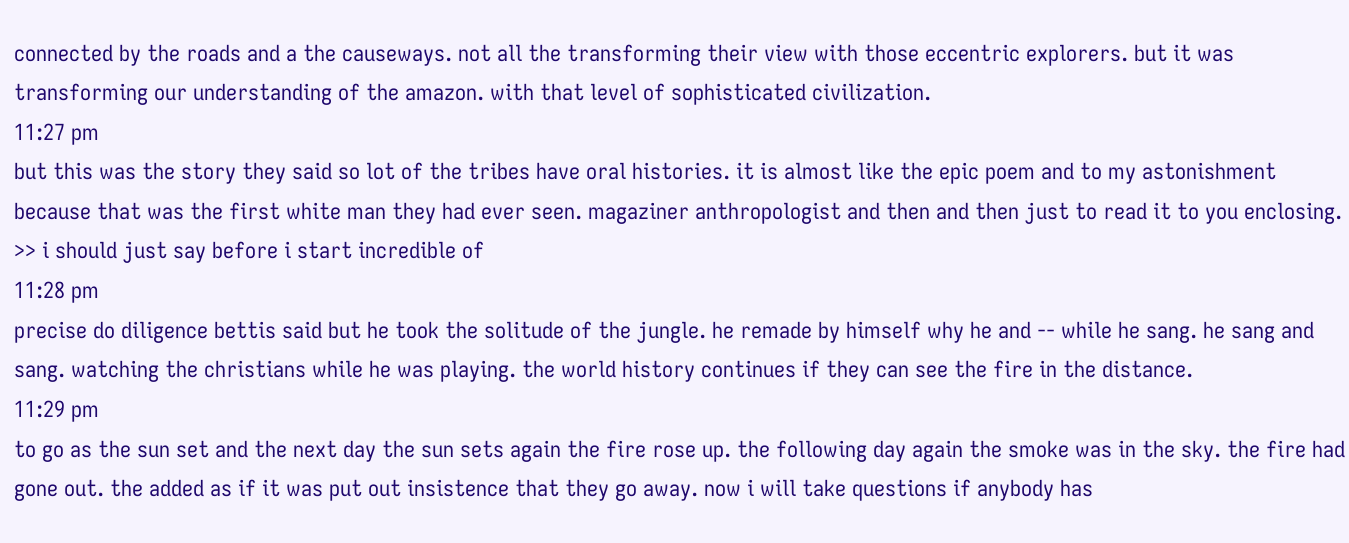connected by the roads and a the causeways. not all the transforming their view with those eccentric explorers. but it was transforming our understanding of the amazon. with that level of sophisticated civilization.
11:27 pm
but this was the story they said so lot of the tribes have oral histories. it is almost like the epic poem and to my astonishment because that was the first white man they had ever seen. magaziner anthropologist and then and then just to read it to you enclosing. >> i should just say before i start incredible of
11:28 pm
precise do diligence bettis said but he took the solitude of the jungle. he remade by himself why he and -- while he sang. he sang and sang. watching the christians while he was playing. the world history continues if they can see the fire in the distance.
11:29 pm
to go as the sun set and the next day the sun sets again the fire rose up. the following day again the smoke was in the sky. the fire had gone out. the added as if it was put out insistence that they go away. now i will take questions if anybody has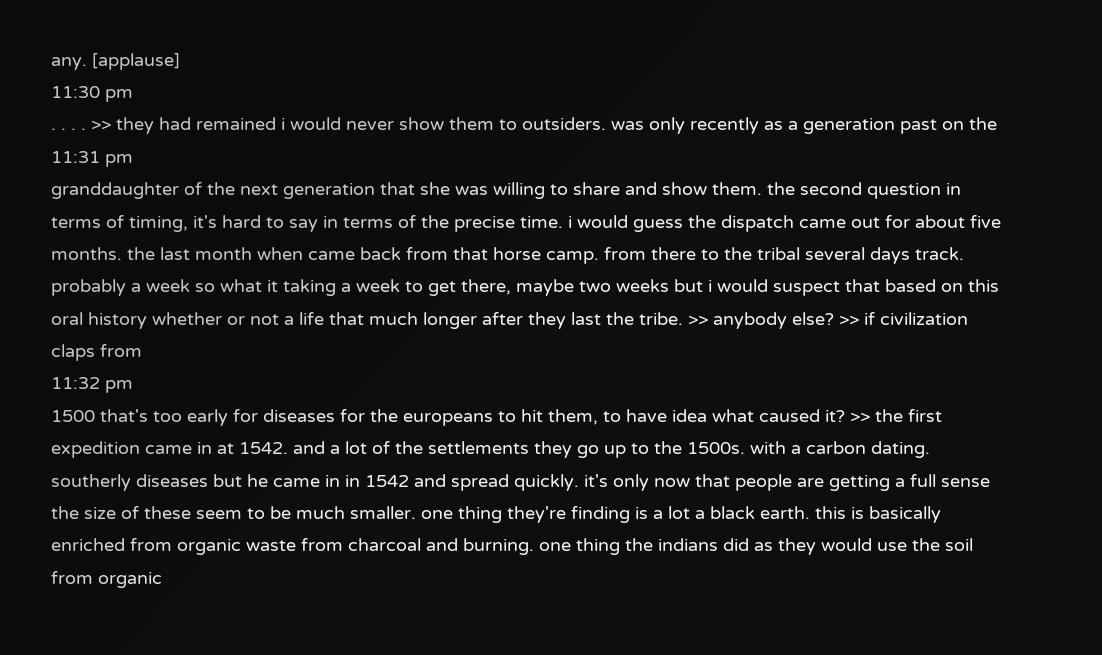any. [applause]
11:30 pm
. . . . >> they had remained i would never show them to outsiders. was only recently as a generation past on the
11:31 pm
granddaughter of the next generation that she was willing to share and show them. the second question in terms of timing, it's hard to say in terms of the precise time. i would guess the dispatch came out for about five months. the last month when came back from that horse camp. from there to the tribal several days track. probably a week so what it taking a week to get there, maybe two weeks but i would suspect that based on this oral history whether or not a life that much longer after they last the tribe. >> anybody else? >> if civilization claps from
11:32 pm
1500 that's too early for diseases for the europeans to hit them, to have idea what caused it? >> the first expedition came in at 1542. and a lot of the settlements they go up to the 1500s. with a carbon dating. southerly diseases but he came in in 1542 and spread quickly. it's only now that people are getting a full sense the size of these seem to be much smaller. one thing they're finding is a lot a black earth. this is basically enriched from organic waste from charcoal and burning. one thing the indians did as they would use the soil from organic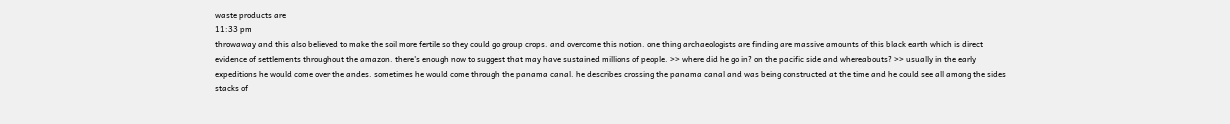waste products are
11:33 pm
throwaway and this also believed to make the soil more fertile so they could go group crops. and overcome this notion. one thing archaeologists are finding are massive amounts of this black earth which is direct evidence of settlements throughout the amazon. there's enough now to suggest that may have sustained millions of people. >> where did he go in? on the pacific side and whereabouts? >> usually in the early expeditions he would come over the andes. sometimes he would come through the panama canal. he describes crossing the panama canal and was being constructed at the time and he could see all among the sides stacks of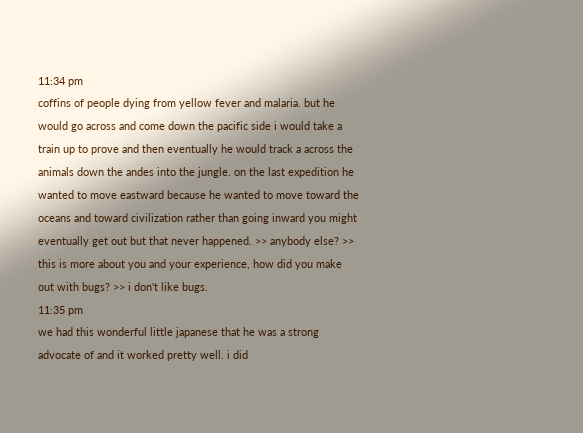11:34 pm
coffins of people dying from yellow fever and malaria. but he would go across and come down the pacific side i would take a train up to prove and then eventually he would track a across the animals down the andes into the jungle. on the last expedition he wanted to move eastward because he wanted to move toward the oceans and toward civilization rather than going inward you might eventually get out but that never happened. >> anybody else? >> this is more about you and your experience, how did you make out with bugs? >> i don't like bugs.
11:35 pm
we had this wonderful little japanese that he was a strong advocate of and it worked pretty well. i did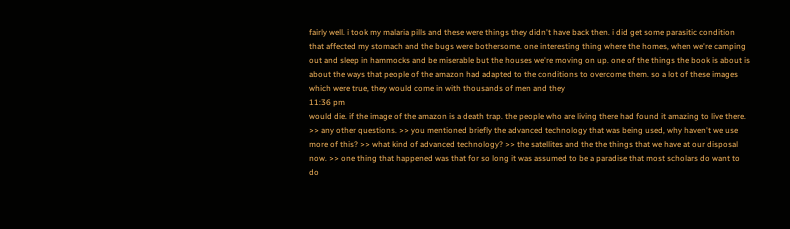fairly well. i took my malaria pills and these were things they didn't have back then. i did get some parasitic condition that affected my stomach and the bugs were bothersome. one interesting thing where the homes, when we're camping out and sleep in hammocks and be miserable but the houses we're moving on up. one of the things the book is about is about the ways that people of the amazon had adapted to the conditions to overcome them. so a lot of these images which were true, they would come in with thousands of men and they
11:36 pm
would die. if the image of the amazon is a death trap. the people who are living there had found it amazing to live there. >> any other questions. >> you mentioned briefly the advanced technology that was being used, why haven't we use more of this? >> what kind of advanced technology? >> the satellites and the the things that we have at our disposal now. >> one thing that happened was that for so long it was assumed to be a paradise that most scholars do want to do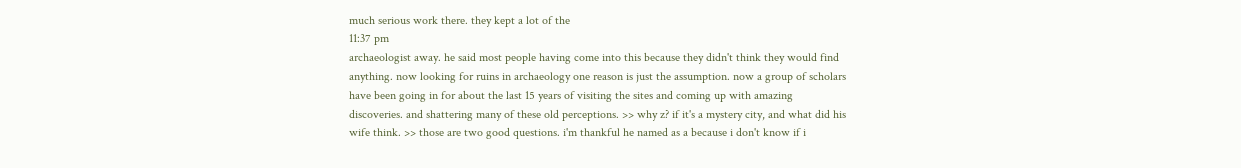much serious work there. they kept a lot of the
11:37 pm
archaeologist away. he said most people having come into this because they didn't think they would find anything. now looking for ruins in archaeology one reason is just the assumption. now a group of scholars have been going in for about the last 15 years of visiting the sites and coming up with amazing discoveries. and shattering many of these old perceptions. >> why z? if it's a mystery city, and what did his wife think. >> those are two good questions. i'm thankful he named as a because i don't know if i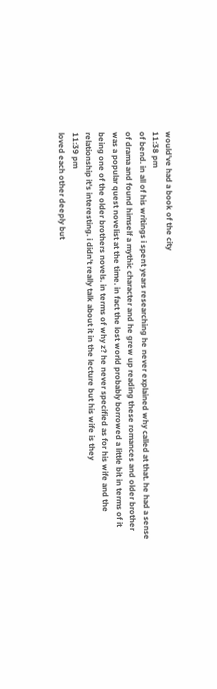would've had a book of the city
11:38 pm
of bend. in all of his writings i spent years researching he never explained why called at that. he had a sense of drama and found himself a mythic character and he grew up reading these romances and older brother was a popular quest novelist at the time. in fact the lost world probably borrowed a little bit in terms of it being one of the older brothers novels. in terms of why z? he never specified as for his wife and the relationship it's interesting. i didn't really talk about it in the lecture but his wife is they
11:39 pm
loved each other deeply but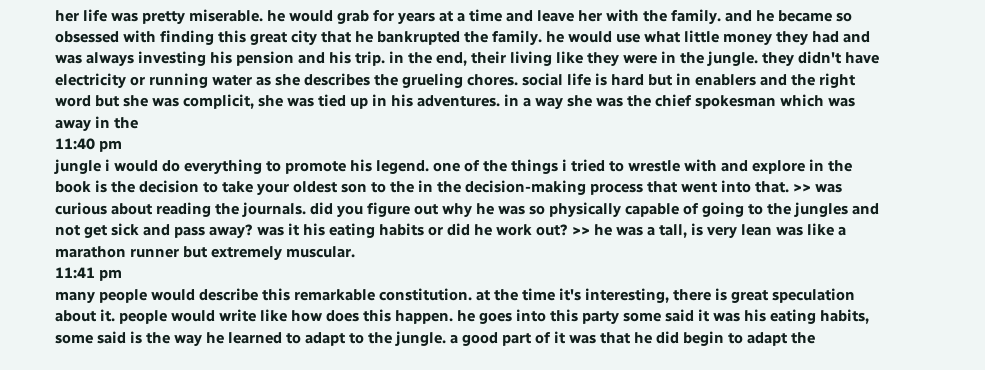her life was pretty miserable. he would grab for years at a time and leave her with the family. and he became so obsessed with finding this great city that he bankrupted the family. he would use what little money they had and was always investing his pension and his trip. in the end, their living like they were in the jungle. they didn't have electricity or running water as she describes the grueling chores. social life is hard but in enablers and the right word but she was complicit, she was tied up in his adventures. in a way she was the chief spokesman which was away in the
11:40 pm
jungle i would do everything to promote his legend. one of the things i tried to wrestle with and explore in the book is the decision to take your oldest son to the in the decision-making process that went into that. >> was curious about reading the journals. did you figure out why he was so physically capable of going to the jungles and not get sick and pass away? was it his eating habits or did he work out? >> he was a tall, is very lean was like a marathon runner but extremely muscular.
11:41 pm
many people would describe this remarkable constitution. at the time it's interesting, there is great speculation about it. people would write like how does this happen. he goes into this party some said it was his eating habits, some said is the way he learned to adapt to the jungle. a good part of it was that he did begin to adapt the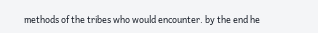methods of the tribes who would encounter. by the end he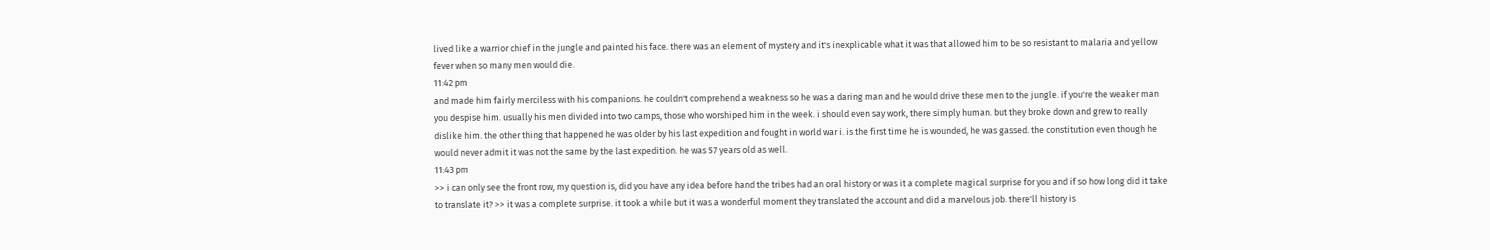lived like a warrior chief in the jungle and painted his face. there was an element of mystery and it's inexplicable what it was that allowed him to be so resistant to malaria and yellow fever when so many men would die.
11:42 pm
and made him fairly merciless with his companions. he couldn't comprehend a weakness so he was a daring man and he would drive these men to the jungle. if you're the weaker man you despise him. usually his men divided into two camps, those who worshiped him in the week. i should even say work, there simply human. but they broke down and grew to really dislike him. the other thing that happened he was older by his last expedition and fought in world war i. is the first time he is wounded, he was gassed. the constitution even though he would never admit it was not the same by the last expedition. he was 57 years old as well.
11:43 pm
>> i can only see the front row, my question is, did you have any idea before hand the tribes had an oral history or was it a complete magical surprise for you and if so how long did it take to translate it? >> it was a complete surprise. it took a while but it was a wonderful moment they translated the account and did a marvelous job. there'll history is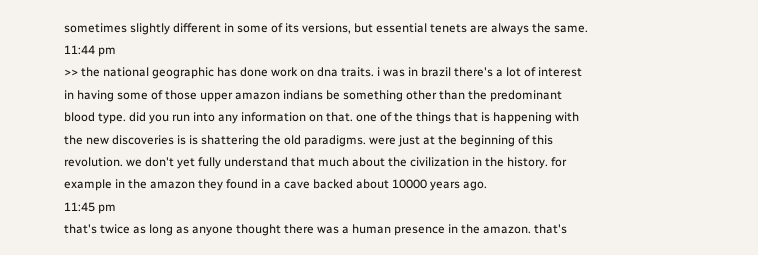sometimes slightly different in some of its versions, but essential tenets are always the same.
11:44 pm
>> the national geographic has done work on dna traits. i was in brazil there's a lot of interest in having some of those upper amazon indians be something other than the predominant blood type. did you run into any information on that. one of the things that is happening with the new discoveries is is shattering the old paradigms. were just at the beginning of this revolution. we don't yet fully understand that much about the civilization in the history. for example in the amazon they found in a cave backed about 10000 years ago.
11:45 pm
that's twice as long as anyone thought there was a human presence in the amazon. that's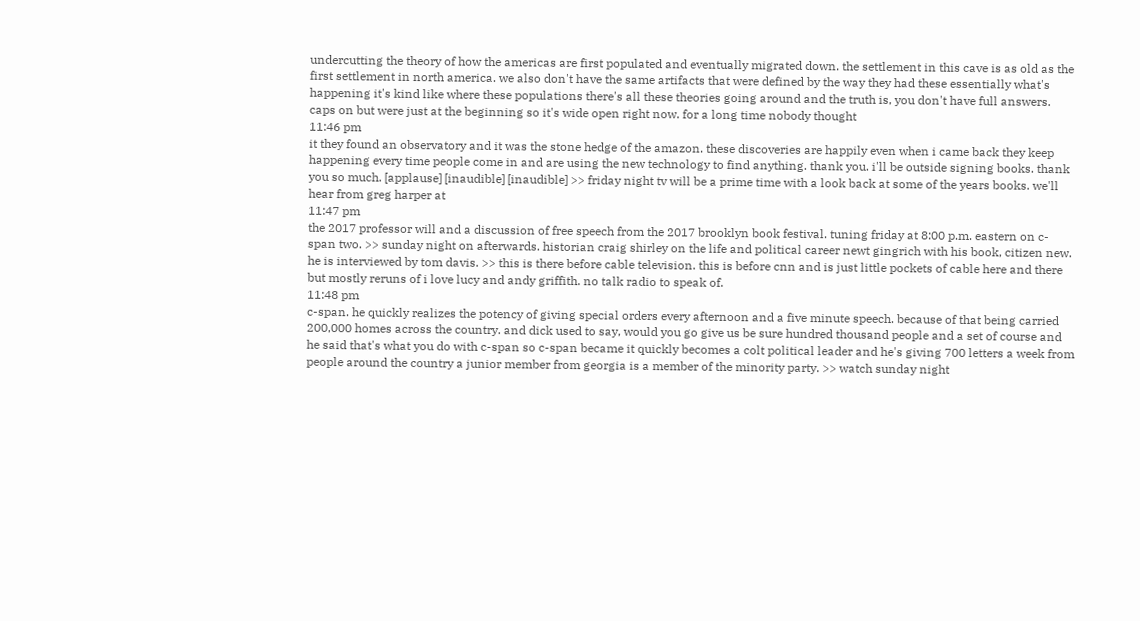undercutting the theory of how the americas are first populated and eventually migrated down. the settlement in this cave is as old as the first settlement in north america. we also don't have the same artifacts that were defined by the way they had these essentially what's happening it's kind like where these populations there's all these theories going around and the truth is, you don't have full answers. caps on but were just at the beginning so it's wide open right now. for a long time nobody thought
11:46 pm
it they found an observatory and it was the stone hedge of the amazon. these discoveries are happily even when i came back they keep happening every time people come in and are using the new technology to find anything. thank you. i'll be outside signing books. thank you so much. [applause] [inaudible] [inaudible] >> friday night tv will be a prime time with a look back at some of the years books. we'll hear from greg harper at
11:47 pm
the 2017 professor will and a discussion of free speech from the 2017 brooklyn book festival. tuning friday at 8:00 p.m. eastern on c-span two. >> sunday night on afterwards. historian craig shirley on the life and political career newt gingrich with his book, citizen new. he is interviewed by tom davis. >> this is there before cable television. this is before cnn and is just little pockets of cable here and there but mostly reruns of i love lucy and andy griffith. no talk radio to speak of.
11:48 pm
c-span. he quickly realizes the potency of giving special orders every afternoon and a five minute speech. because of that being carried 200,000 homes across the country. and dick used to say, would you go give us be sure hundred thousand people and a set of course and he said that's what you do with c-span so c-span became it quickly becomes a colt political leader and he's giving 700 letters a week from people around the country a junior member from georgia is a member of the minority party. >> watch sunday night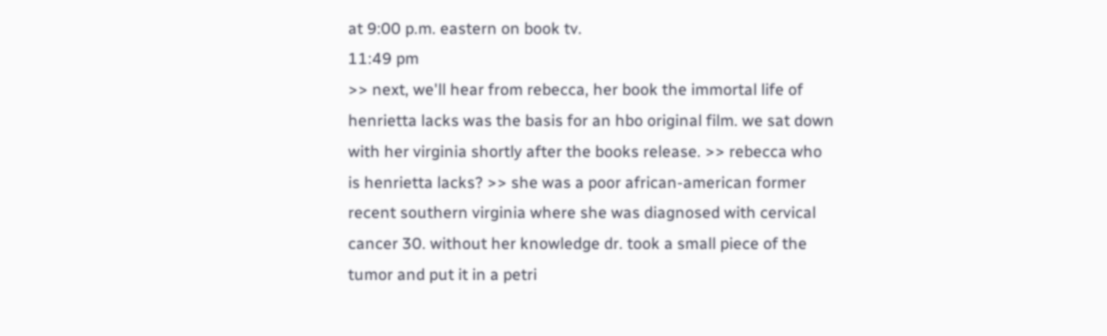at 9:00 p.m. eastern on book tv.
11:49 pm
>> next, we'll hear from rebecca, her book the immortal life of henrietta lacks was the basis for an hbo original film. we sat down with her virginia shortly after the books release. >> rebecca who is henrietta lacks? >> she was a poor african-american former recent southern virginia where she was diagnosed with cervical cancer 30. without her knowledge dr. took a small piece of the tumor and put it in a petri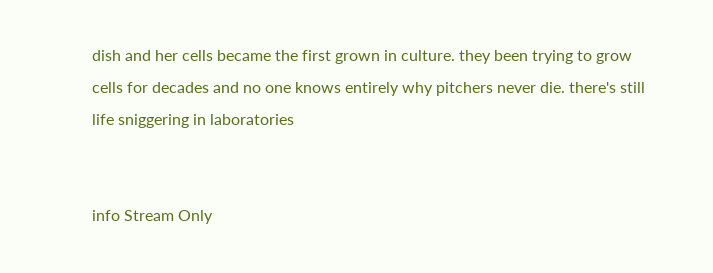dish and her cells became the first grown in culture. they been trying to grow cells for decades and no one knows entirely why pitchers never die. there's still life sniggering in laboratories


info Stream Only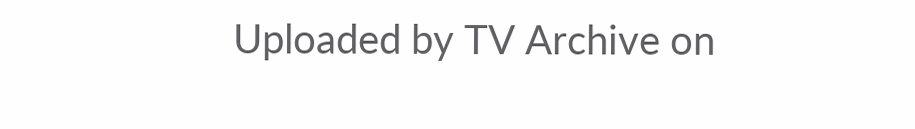Uploaded by TV Archive on